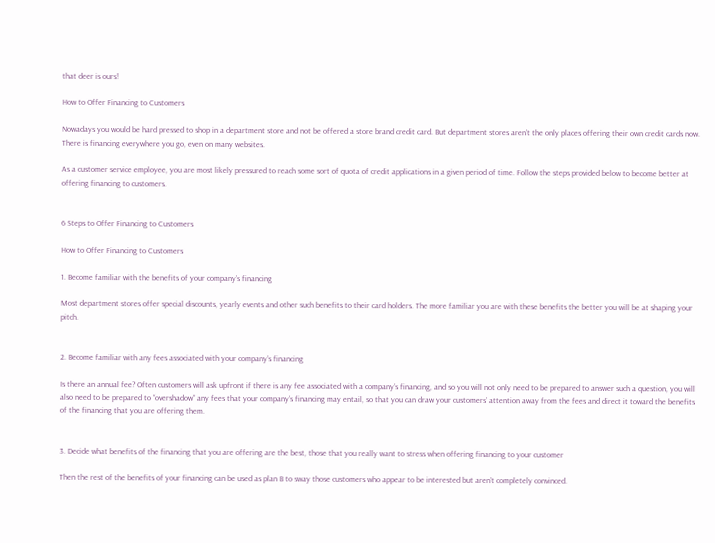that deer is ours!

How to Offer Financing to Customers

Nowadays you would be hard pressed to shop in a department store and not be offered a store brand credit card. But department stores aren’t the only places offering their own credit cards now. There is financing everywhere you go, even on many websites.

As a customer service employee, you are most likely pressured to reach some sort of quota of credit applications in a given period of time. Follow the steps provided below to become better at offering financing to customers.


6 Steps to Offer Financing to Customers

How to Offer Financing to Customers

1. Become familiar with the benefits of your company’s financing

Most department stores offer special discounts, yearly events and other such benefits to their card holders. The more familiar you are with these benefits the better you will be at shaping your pitch.


2. Become familiar with any fees associated with your company’s financing

Is there an annual fee? Often customers will ask upfront if there is any fee associated with a company’s financing, and so you will not only need to be prepared to answer such a question, you will also need to be prepared to “overshadow” any fees that your company’s financing may entail, so that you can draw your customers’ attention away from the fees and direct it toward the benefits of the financing that you are offering them.


3. Decide what benefits of the financing that you are offering are the best, those that you really want to stress when offering financing to your customer

Then the rest of the benefits of your financing can be used as plan B to sway those customers who appear to be interested but aren’t completely convinced.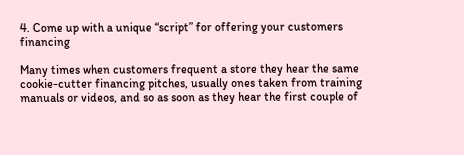4. Come up with a unique “script” for offering your customers financing

Many times when customers frequent a store they hear the same cookie-cutter financing pitches, usually ones taken from training manuals or videos, and so as soon as they hear the first couple of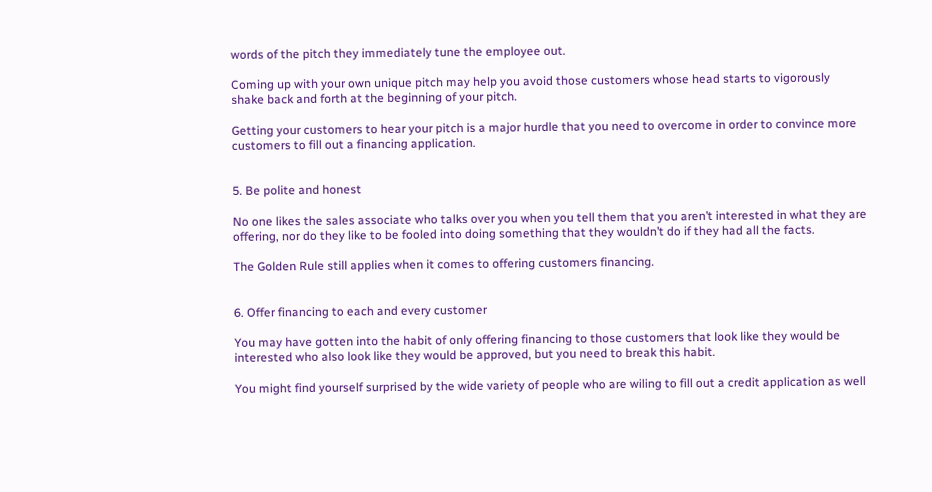words of the pitch they immediately tune the employee out.

Coming up with your own unique pitch may help you avoid those customers whose head starts to vigorously shake back and forth at the beginning of your pitch.

Getting your customers to hear your pitch is a major hurdle that you need to overcome in order to convince more customers to fill out a financing application.


5. Be polite and honest

No one likes the sales associate who talks over you when you tell them that you aren’t interested in what they are offering, nor do they like to be fooled into doing something that they wouldn’t do if they had all the facts.

The Golden Rule still applies when it comes to offering customers financing.


6. Offer financing to each and every customer

You may have gotten into the habit of only offering financing to those customers that look like they would be interested who also look like they would be approved, but you need to break this habit.

You might find yourself surprised by the wide variety of people who are wiling to fill out a credit application as well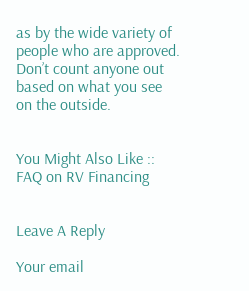as by the wide variety of people who are approved. Don’t count anyone out based on what you see on the outside.


You Might Also Like :: FAQ on RV Financing


Leave A Reply

Your email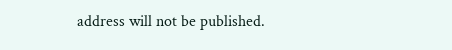address will not be published.